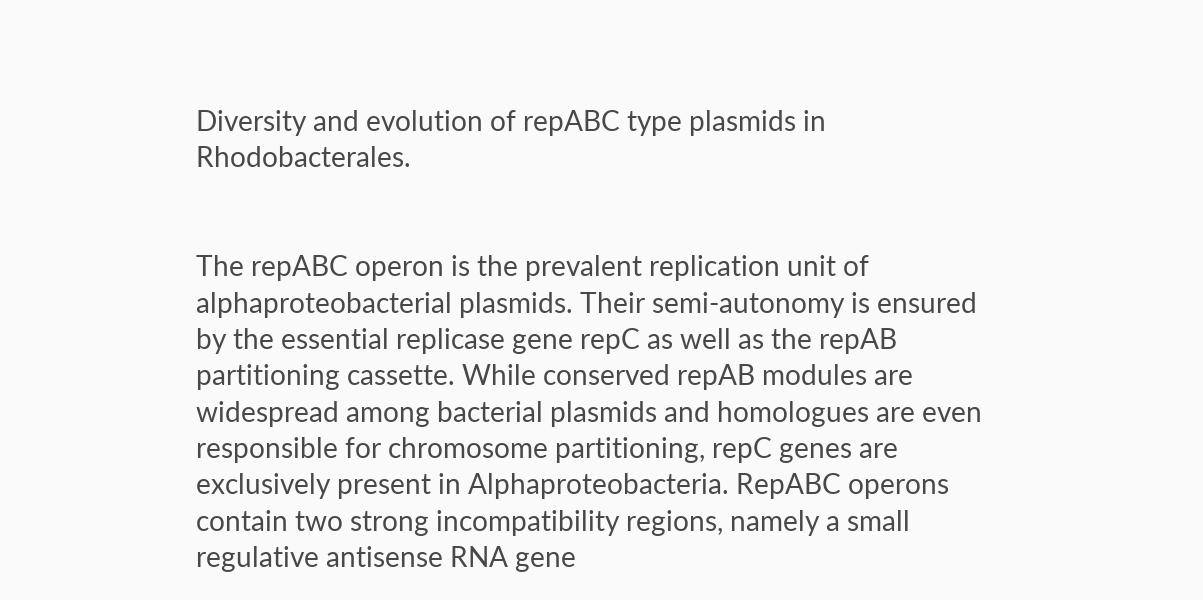Diversity and evolution of repABC type plasmids in Rhodobacterales.


The repABC operon is the prevalent replication unit of alphaproteobacterial plasmids. Their semi-autonomy is ensured by the essential replicase gene repC as well as the repAB partitioning cassette. While conserved repAB modules are widespread among bacterial plasmids and homologues are even responsible for chromosome partitioning, repC genes are exclusively present in Alphaproteobacteria. RepABC operons contain two strong incompatibility regions, namely a small regulative antisense RNA gene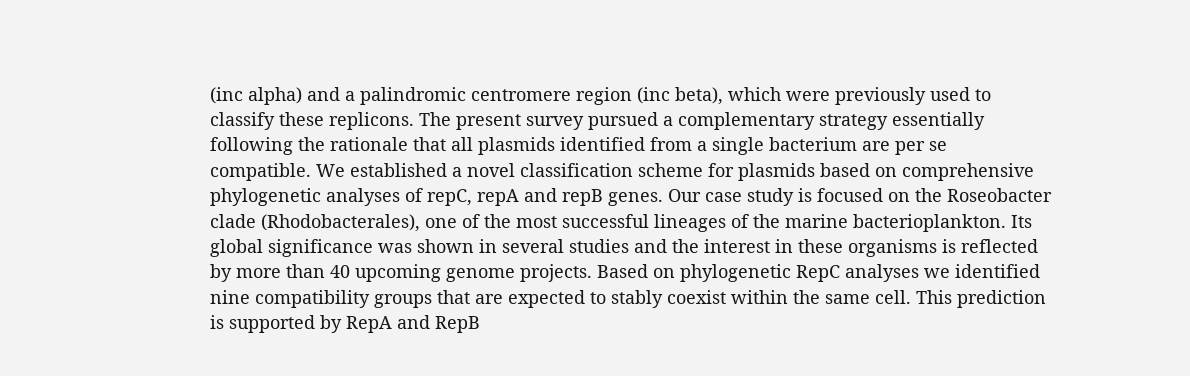(inc alpha) and a palindromic centromere region (inc beta), which were previously used to classify these replicons. The present survey pursued a complementary strategy essentially following the rationale that all plasmids identified from a single bacterium are per se compatible. We established a novel classification scheme for plasmids based on comprehensive phylogenetic analyses of repC, repA and repB genes. Our case study is focused on the Roseobacter clade (Rhodobacterales), one of the most successful lineages of the marine bacterioplankton. Its global significance was shown in several studies and the interest in these organisms is reflected by more than 40 upcoming genome projects. Based on phylogenetic RepC analyses we identified nine compatibility groups that are expected to stably coexist within the same cell. This prediction is supported by RepA and RepB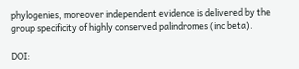phylogenies, moreover independent evidence is delivered by the group specificity of highly conserved palindromes (inc beta).

DOI: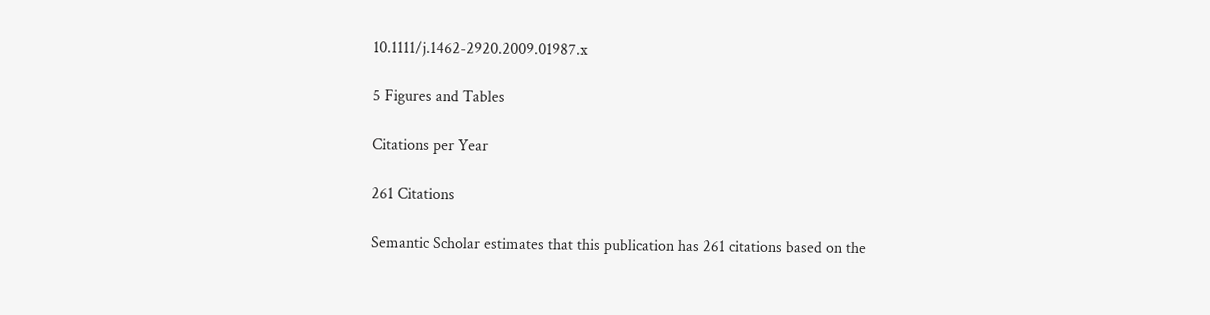10.1111/j.1462-2920.2009.01987.x

5 Figures and Tables

Citations per Year

261 Citations

Semantic Scholar estimates that this publication has 261 citations based on the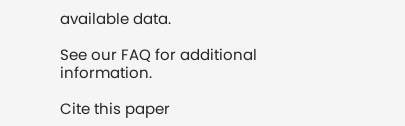available data.

See our FAQ for additional information.

Cite this paper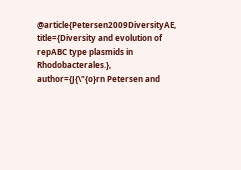@article{Petersen2009DiversityAE, title={Diversity and evolution of repABC type plasmids in Rhodobacterales.}, author={J{\"{o}rn Petersen and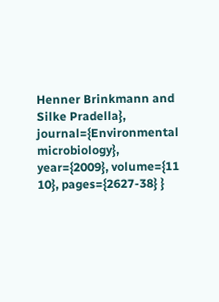Henner Brinkmann and Silke Pradella}, journal={Environmental microbiology}, year={2009}, volume={11 10}, pages={2627-38} }